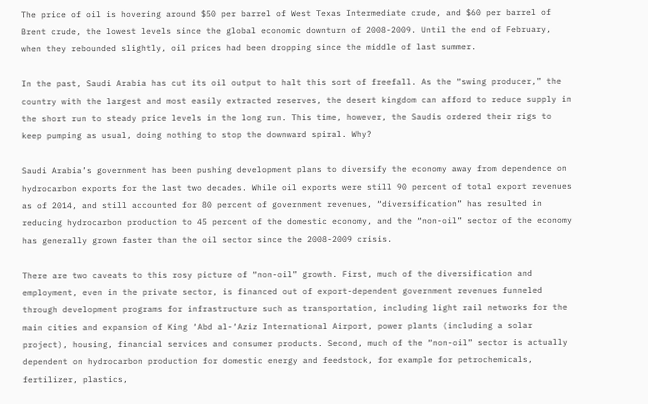The price of oil is hovering around $50 per barrel of West Texas Intermediate crude, and $60 per barrel of Brent crude, the lowest levels since the global economic downturn of 2008-2009. Until the end of February, when they rebounded slightly, oil prices had been dropping since the middle of last summer.

In the past, Saudi Arabia has cut its oil output to halt this sort of freefall. As the “swing producer,” the country with the largest and most easily extracted reserves, the desert kingdom can afford to reduce supply in the short run to steady price levels in the long run. This time, however, the Saudis ordered their rigs to keep pumping as usual, doing nothing to stop the downward spiral. Why?

Saudi Arabia’s government has been pushing development plans to diversify the economy away from dependence on hydrocarbon exports for the last two decades. While oil exports were still 90 percent of total export revenues as of 2014, and still accounted for 80 percent of government revenues, “diversification” has resulted in reducing hydrocarbon production to 45 percent of the domestic economy, and the “non-oil” sector of the economy has generally grown faster than the oil sector since the 2008-2009 crisis.

There are two caveats to this rosy picture of “non-oil” growth. First, much of the diversification and employment, even in the private sector, is financed out of export-dependent government revenues funneled through development programs for infrastructure such as transportation, including light rail networks for the main cities and expansion of King ‘Abd al-‘Aziz International Airport, power plants (including a solar project), housing, financial services and consumer products. Second, much of the “non-oil” sector is actually dependent on hydrocarbon production for domestic energy and feedstock, for example for petrochemicals, fertilizer, plastics,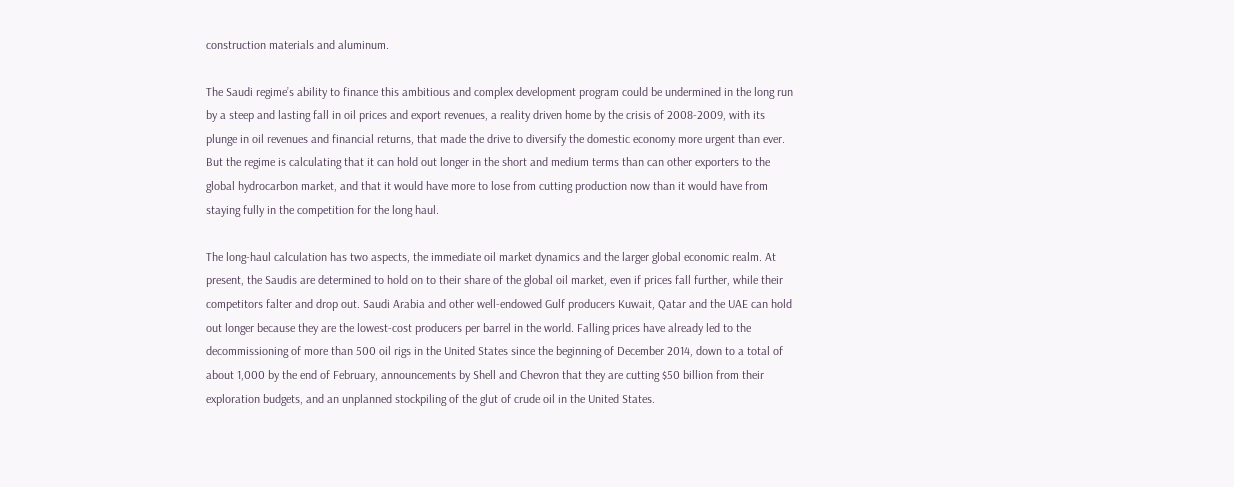construction materials and aluminum.

The Saudi regime’s ability to finance this ambitious and complex development program could be undermined in the long run by a steep and lasting fall in oil prices and export revenues, a reality driven home by the crisis of 2008-2009, with its plunge in oil revenues and financial returns, that made the drive to diversify the domestic economy more urgent than ever. But the regime is calculating that it can hold out longer in the short and medium terms than can other exporters to the global hydrocarbon market, and that it would have more to lose from cutting production now than it would have from staying fully in the competition for the long haul.

The long-haul calculation has two aspects, the immediate oil market dynamics and the larger global economic realm. At present, the Saudis are determined to hold on to their share of the global oil market, even if prices fall further, while their competitors falter and drop out. Saudi Arabia and other well-endowed Gulf producers Kuwait, Qatar and the UAE can hold out longer because they are the lowest-cost producers per barrel in the world. Falling prices have already led to the decommissioning of more than 500 oil rigs in the United States since the beginning of December 2014, down to a total of about 1,000 by the end of February, announcements by Shell and Chevron that they are cutting $50 billion from their exploration budgets, and an unplanned stockpiling of the glut of crude oil in the United States.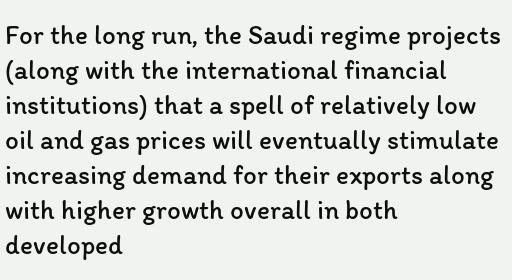For the long run, the Saudi regime projects (along with the international financial institutions) that a spell of relatively low oil and gas prices will eventually stimulate increasing demand for their exports along with higher growth overall in both developed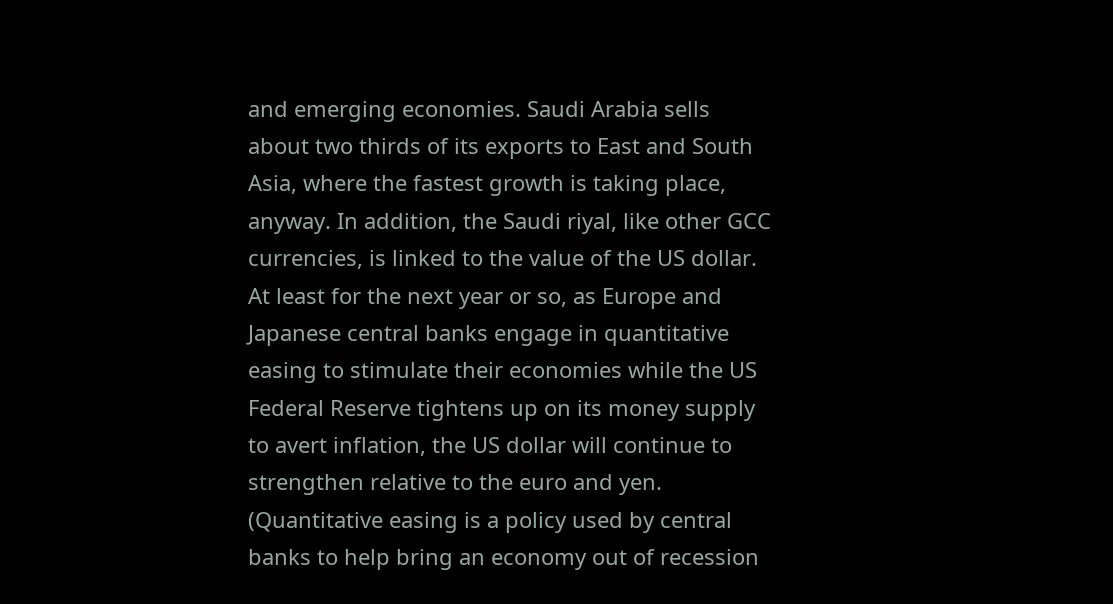and emerging economies. Saudi Arabia sells about two thirds of its exports to East and South Asia, where the fastest growth is taking place, anyway. In addition, the Saudi riyal, like other GCC currencies, is linked to the value of the US dollar. At least for the next year or so, as Europe and Japanese central banks engage in quantitative easing to stimulate their economies while the US Federal Reserve tightens up on its money supply to avert inflation, the US dollar will continue to strengthen relative to the euro and yen. (Quantitative easing is a policy used by central banks to help bring an economy out of recession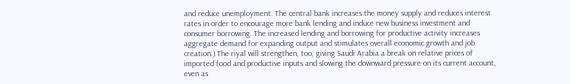and reduce unemployment. The central bank increases the money supply and reduces interest rates in order to encourage more bank lending and induce new business investment and consumer borrowing. The increased lending and borrowing for productive activity increases aggregate demand for expanding output and stimulates overall economic growth and job creation.) The riyal will strengthen, too, giving Saudi Arabia a break on relative prices of imported food and productive inputs and slowing the downward pressure on its current account, even as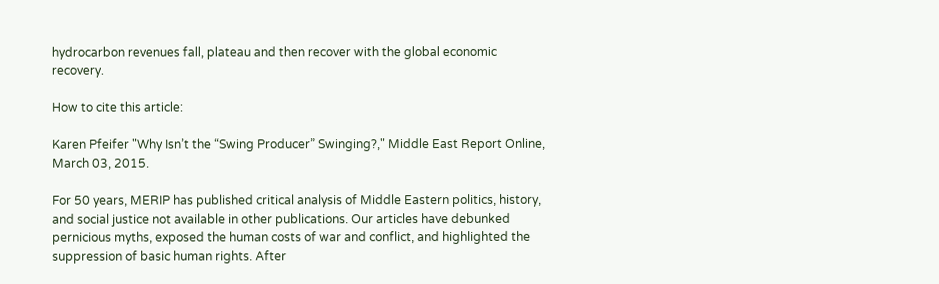hydrocarbon revenues fall, plateau and then recover with the global economic recovery.

How to cite this article:

Karen Pfeifer "Why Isn’t the “Swing Producer” Swinging?," Middle East Report Online, March 03, 2015.

For 50 years, MERIP has published critical analysis of Middle Eastern politics, history, and social justice not available in other publications. Our articles have debunked pernicious myths, exposed the human costs of war and conflict, and highlighted the suppression of basic human rights. After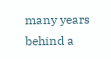many years behind a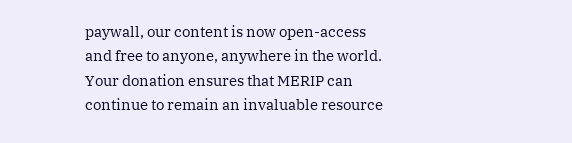paywall, our content is now open-access and free to anyone, anywhere in the world. Your donation ensures that MERIP can continue to remain an invaluable resource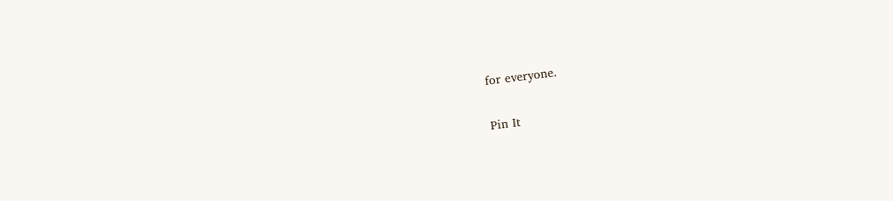for everyone.


Pin It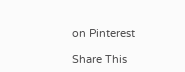on Pinterest

Share This